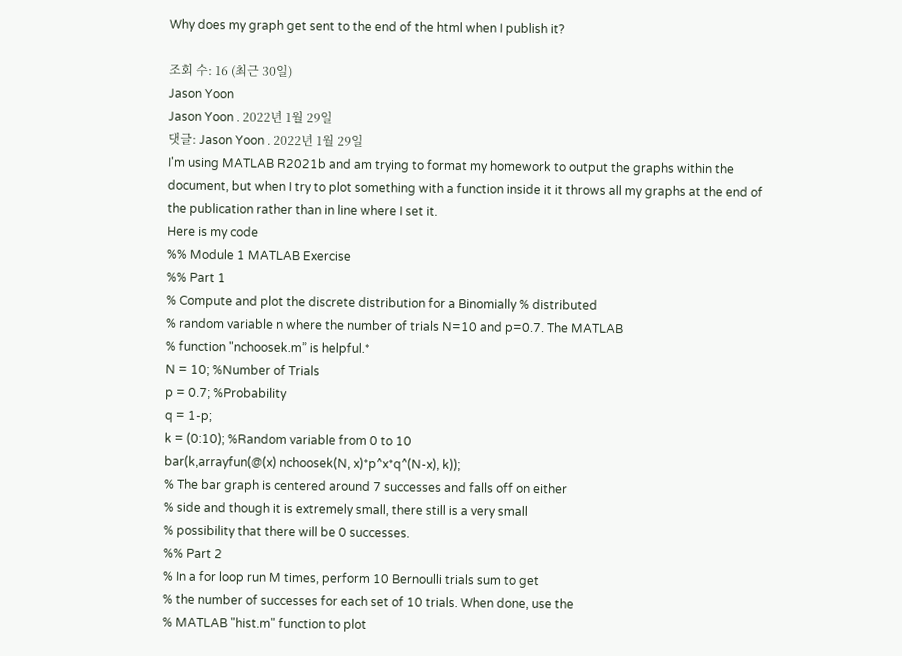Why does my graph get sent to the end of the html when I publish it?

조회 수: 16 (최근 30일)
Jason Yoon
Jason Yoon . 2022년 1월 29일
댓글: Jason Yoon . 2022년 1월 29일
I'm using MATLAB R2021b and am trying to format my homework to output the graphs within the document, but when I try to plot something with a function inside it it throws all my graphs at the end of the publication rather than in line where I set it.
Here is my code
%% Module 1 MATLAB Exercise
%% Part 1
% Compute and plot the discrete distribution for a Binomially % distributed
% random variable n where the number of trials N=10 and p=0.7. The MATLAB
% function "nchoosek.m” is helpful.*
N = 10; %Number of Trials
p = 0.7; %Probability
q = 1-p;
k = (0:10); %Random variable from 0 to 10
bar(k,arrayfun(@(x) nchoosek(N, x)*p^x*q^(N-x), k));
% The bar graph is centered around 7 successes and falls off on either
% side and though it is extremely small, there still is a very small
% possibility that there will be 0 successes.
%% Part 2
% In a for loop run M times, perform 10 Bernoulli trials sum to get
% the number of successes for each set of 10 trials. When done, use the
% MATLAB "hist.m" function to plot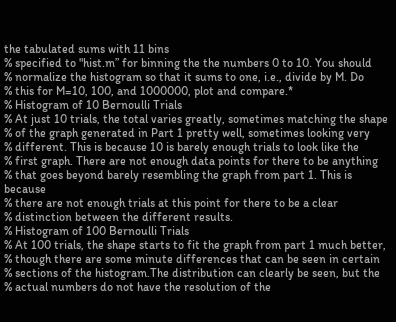the tabulated sums with 11 bins
% specified to "hist.m” for binning the the numbers 0 to 10. You should
% normalize the histogram so that it sums to one, i.e., divide by M. Do
% this for M=10, 100, and 1000000, plot and compare.*
% Histogram of 10 Bernoulli Trials
% At just 10 trials, the total varies greatly, sometimes matching the shape
% of the graph generated in Part 1 pretty well, sometimes looking very
% different. This is because 10 is barely enough trials to look like the
% first graph. There are not enough data points for there to be anything
% that goes beyond barely resembling the graph from part 1. This is because
% there are not enough trials at this point for there to be a clear
% distinction between the different results.
% Histogram of 100 Bernoulli Trials
% At 100 trials, the shape starts to fit the graph from part 1 much better,
% though there are some minute differences that can be seen in certain
% sections of the histogram.The distribution can clearly be seen, but the
% actual numbers do not have the resolution of the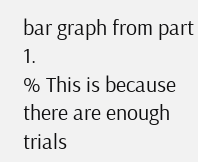bar graph from part 1.
% This is because there are enough trials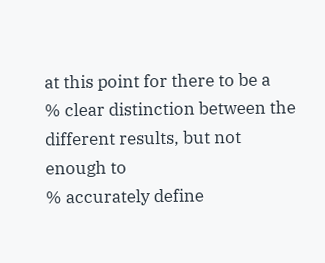at this point for there to be a
% clear distinction between the different results, but not enough to
% accurately define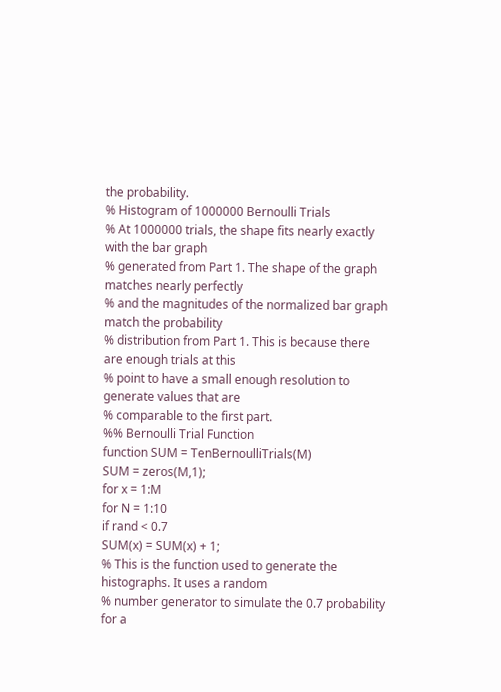the probability.
% Histogram of 1000000 Bernoulli Trials
% At 1000000 trials, the shape fits nearly exactly with the bar graph
% generated from Part 1. The shape of the graph matches nearly perfectly
% and the magnitudes of the normalized bar graph match the probability
% distribution from Part 1. This is because there are enough trials at this
% point to have a small enough resolution to generate values that are
% comparable to the first part.
%% Bernoulli Trial Function
function SUM = TenBernoulliTrials(M)
SUM = zeros(M,1);
for x = 1:M
for N = 1:10
if rand < 0.7
SUM(x) = SUM(x) + 1;
% This is the function used to generate the histographs. It uses a random
% number generator to simulate the 0.7 probability for a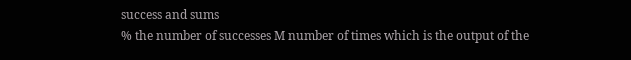success and sums
% the number of successes M number of times which is the output of the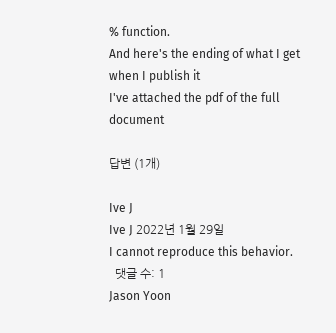% function.
And here's the ending of what I get when I publish it
I've attached the pdf of the full document

답변 (1개)

Ive J
Ive J 2022년 1월 29일
I cannot reproduce this behavior.
  댓글 수: 1
Jason Yoon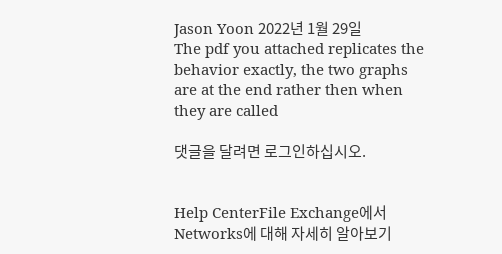Jason Yoon 2022년 1월 29일
The pdf you attached replicates the behavior exactly, the two graphs are at the end rather then when they are called

댓글을 달려면 로그인하십시오.


Help CenterFile Exchange에서 Networks에 대해 자세히 알아보기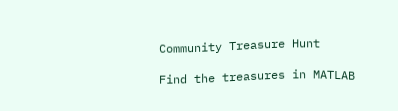Community Treasure Hunt

Find the treasures in MATLAB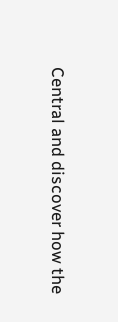Central and discover how the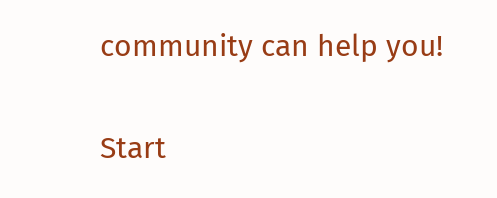community can help you!

Start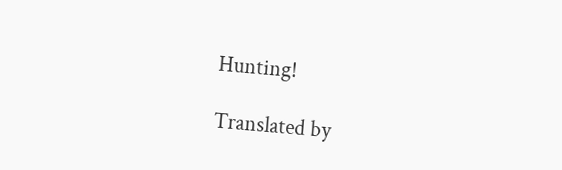Hunting!

Translated by